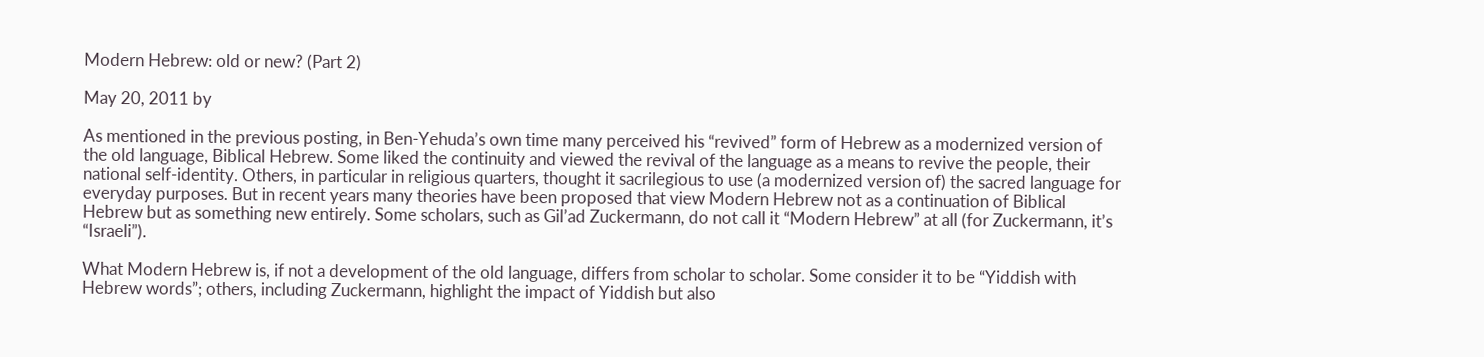Modern Hebrew: old or new? (Part 2)

May 20, 2011 by

As mentioned in the previous posting, in Ben-Yehuda’s own time many perceived his “revived” form of Hebrew as a modernized version of the old language, Biblical Hebrew. Some liked the continuity and viewed the revival of the language as a means to revive the people, their national self-identity. Others, in particular in religious quarters, thought it sacrilegious to use (a modernized version of) the sacred language for everyday purposes. But in recent years many theories have been proposed that view Modern Hebrew not as a continuation of Biblical Hebrew but as something new entirely. Some scholars, such as Gil’ad Zuckermann, do not call it “Modern Hebrew” at all (for Zuckermann, it’s “Israeli”).

What Modern Hebrew is, if not a development of the old language, differs from scholar to scholar. Some consider it to be “Yiddish with Hebrew words”; others, including Zuckermann, highlight the impact of Yiddish but also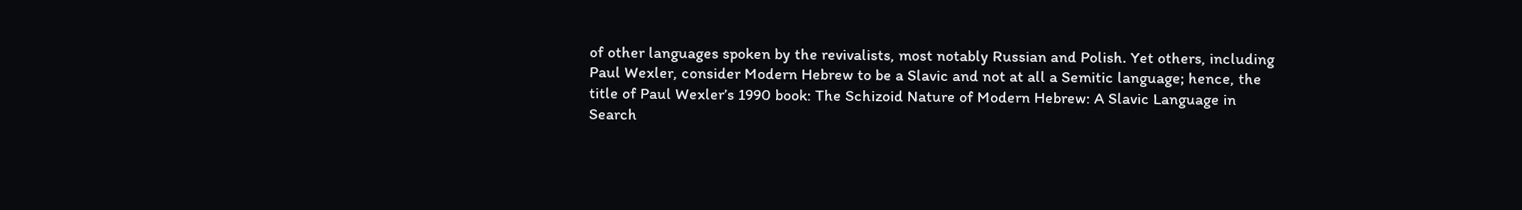of other languages spoken by the revivalists, most notably Russian and Polish. Yet others, including Paul Wexler, consider Modern Hebrew to be a Slavic and not at all a Semitic language; hence, the title of Paul Wexler’s 1990 book: The Schizoid Nature of Modern Hebrew: A Slavic Language in Search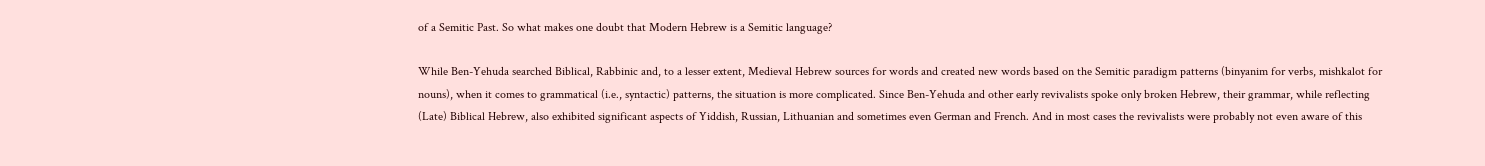of a Semitic Past. So what makes one doubt that Modern Hebrew is a Semitic language?

While Ben-Yehuda searched Biblical, Rabbinic and, to a lesser extent, Medieval Hebrew sources for words and created new words based on the Semitic paradigm patterns (binyanim for verbs, mishkalot for nouns), when it comes to grammatical (i.e., syntactic) patterns, the situation is more complicated. Since Ben-Yehuda and other early revivalists spoke only broken Hebrew, their grammar, while reflecting (Late) Biblical Hebrew, also exhibited significant aspects of Yiddish, Russian, Lithuanian and sometimes even German and French. And in most cases the revivalists were probably not even aware of this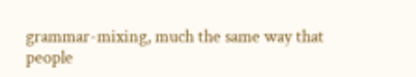grammar-mixing, much the same way that people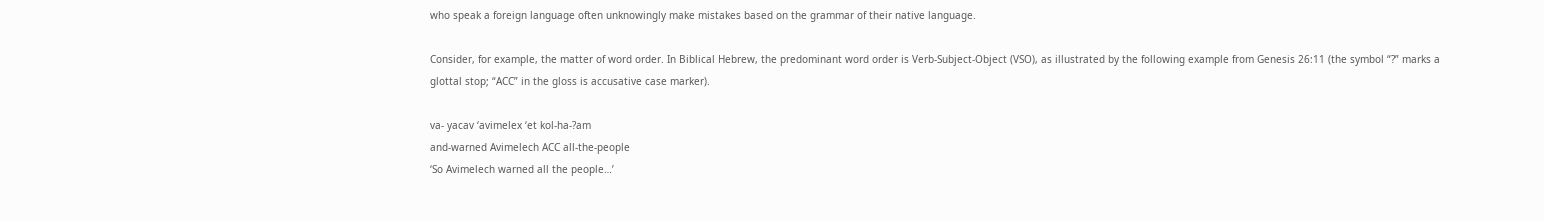who speak a foreign language often unknowingly make mistakes based on the grammar of their native language.

Consider, for example, the matter of word order. In Biblical Hebrew, the predominant word order is Verb-Subject-Object (VSO), as illustrated by the following example from Genesis 26:11 (the symbol “?” marks a glottal stop; “ACC” in the gloss is accusative case marker).

va- yacav ‘avimelex ‘et kol-ha-?am
and-warned Avimelech ACC all-the-people
‘So Avimelech warned all the people…’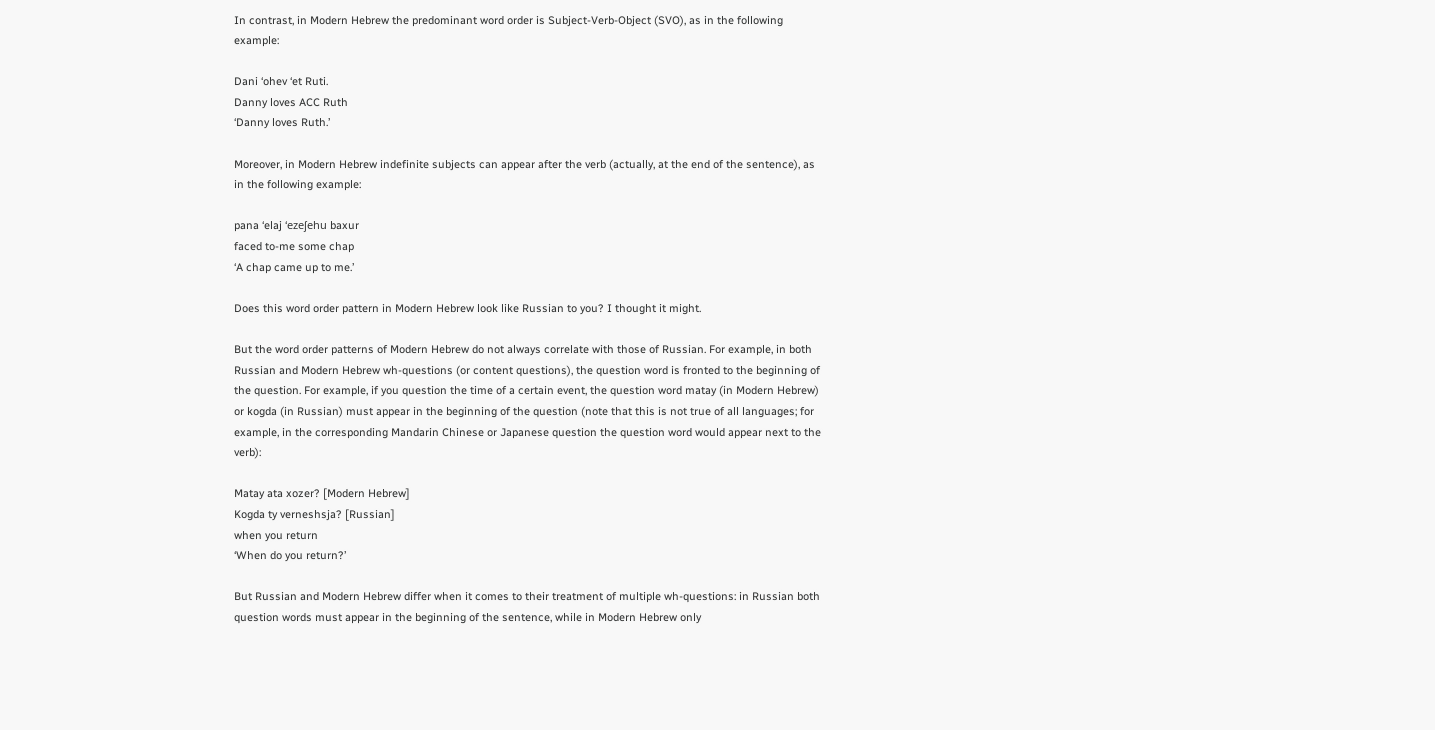In contrast, in Modern Hebrew the predominant word order is Subject-Verb-Object (SVO), as in the following example:

Dani ‘ohev ‘et Ruti.
Danny loves ACC Ruth
‘Danny loves Ruth.’

Moreover, in Modern Hebrew indefinite subjects can appear after the verb (actually, at the end of the sentence), as in the following example:

pana ‘elaj ‘ezeʃehu baxur
faced to-me some chap
‘A chap came up to me.’

Does this word order pattern in Modern Hebrew look like Russian to you? I thought it might.

But the word order patterns of Modern Hebrew do not always correlate with those of Russian. For example, in both Russian and Modern Hebrew wh-questions (or content questions), the question word is fronted to the beginning of the question. For example, if you question the time of a certain event, the question word matay (in Modern Hebrew) or kogda (in Russian) must appear in the beginning of the question (note that this is not true of all languages; for example, in the corresponding Mandarin Chinese or Japanese question the question word would appear next to the verb):

Matay ata xozer? [Modern Hebrew]
Kogda ty verneshsja? [Russian]
when you return
‘When do you return?’

But Russian and Modern Hebrew differ when it comes to their treatment of multiple wh-questions: in Russian both question words must appear in the beginning of the sentence, while in Modern Hebrew only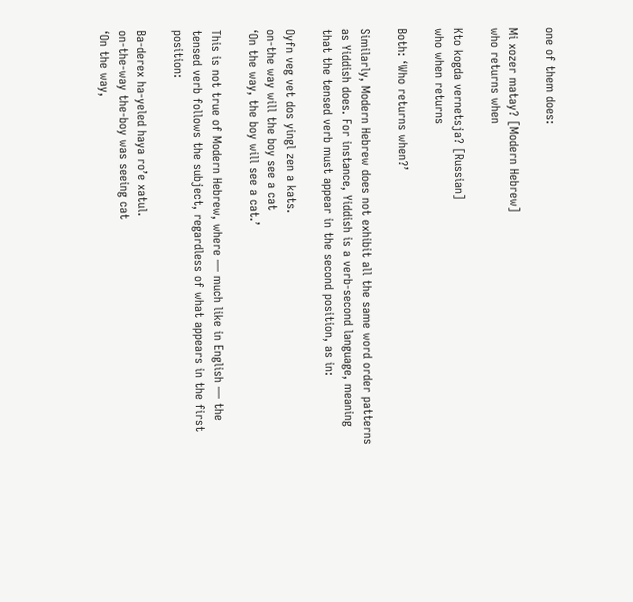one of them does:

Mi xozer matay? [Modern Hebrew]
who returns when

Kto kogda vernetsja? [Russian]
who when returns

Both: ‘Who returns when?’

Similarly, Modern Hebrew does not exhibit all the same word order patterns as Yiddish does. For instance, Yiddish is a verb-second language, meaning that the tensed verb must appear in the second position, as in:

Oyfn veg vet dos yingl zen a kats.
on-the way will the boy see a cat
‘On the way, the boy will see a cat.’

This is not true of Modern Hebrew, where — much like in English — the tensed verb follows the subject, regardless of what appears in the first position:

Ba-derex ha-yeled haya ro’e xatul.
on-the-way the-boy was seeing cat
‘On the way,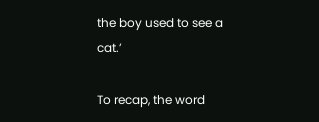the boy used to see a cat.’

To recap, the word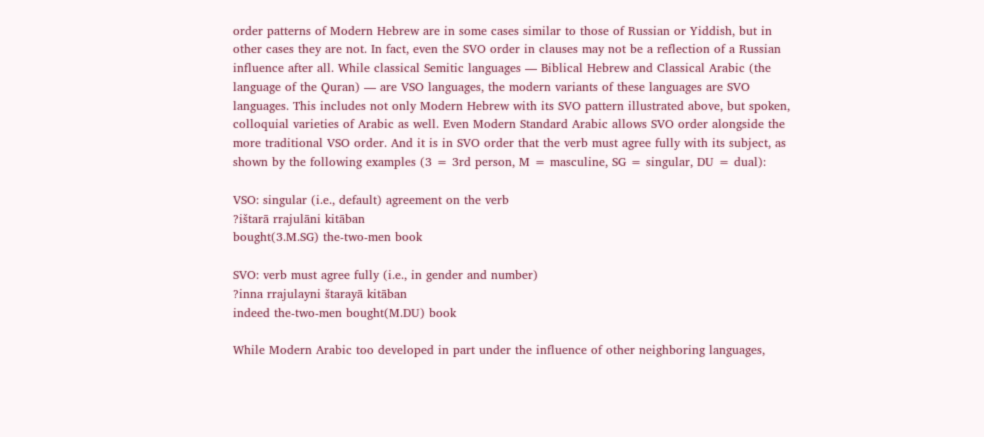order patterns of Modern Hebrew are in some cases similar to those of Russian or Yiddish, but in other cases they are not. In fact, even the SVO order in clauses may not be a reflection of a Russian influence after all. While classical Semitic languages — Biblical Hebrew and Classical Arabic (the language of the Quran) — are VSO languages, the modern variants of these languages are SVO languages. This includes not only Modern Hebrew with its SVO pattern illustrated above, but spoken, colloquial varieties of Arabic as well. Even Modern Standard Arabic allows SVO order alongside the more traditional VSO order. And it is in SVO order that the verb must agree fully with its subject, as shown by the following examples (3 = 3rd person, M = masculine, SG = singular, DU = dual):

VSO: singular (i.e., default) agreement on the verb
?ištarā rrajulāni kitāban
bought(3.M.SG) the-two-men book

SVO: verb must agree fully (i.e., in gender and number)
?inna rrajulayni štarayā kitāban
indeed the-two-men bought(M.DU) book

While Modern Arabic too developed in part under the influence of other neighboring languages,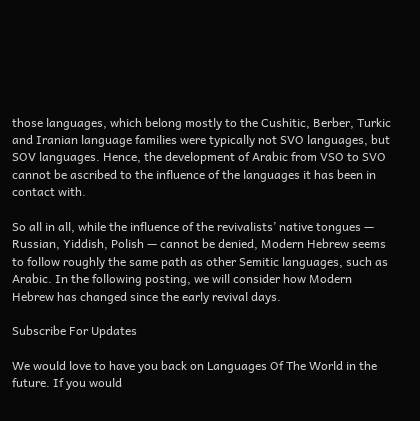those languages, which belong mostly to the Cushitic, Berber, Turkic and Iranian language families were typically not SVO languages, but SOV languages. Hence, the development of Arabic from VSO to SVO cannot be ascribed to the influence of the languages it has been in contact with.

So all in all, while the influence of the revivalists’ native tongues — Russian, Yiddish, Polish — cannot be denied, Modern Hebrew seems to follow roughly the same path as other Semitic languages, such as Arabic. In the following posting, we will consider how Modern Hebrew has changed since the early revival days.

Subscribe For Updates

We would love to have you back on Languages Of The World in the future. If you would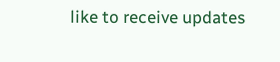like to receive updates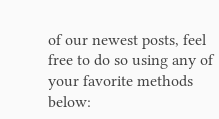of our newest posts, feel free to do so using any of your favorite methods below: